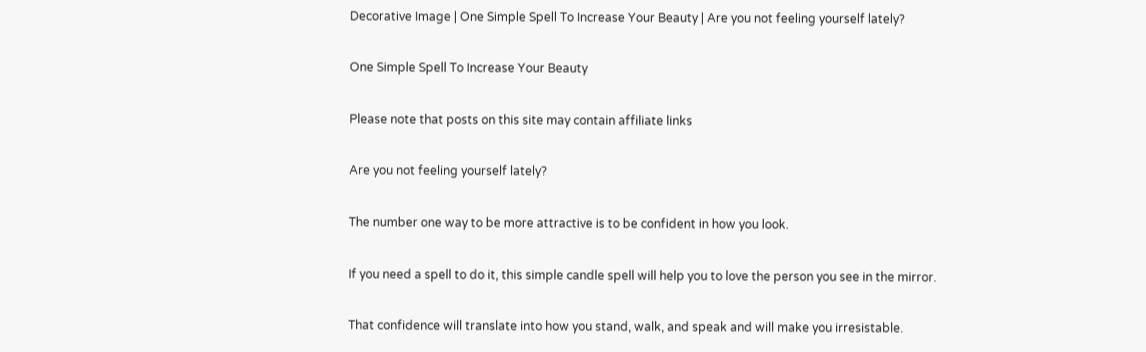Decorative Image | One Simple Spell To Increase Your Beauty | Are you not feeling yourself lately?

One Simple Spell To Increase Your Beauty

Please note that posts on this site may contain affiliate links

Are you not feeling yourself lately?

The number one way to be more attractive is to be confident in how you look.

If you need a spell to do it, this simple candle spell will help you to love the person you see in the mirror.

That confidence will translate into how you stand, walk, and speak and will make you irresistable.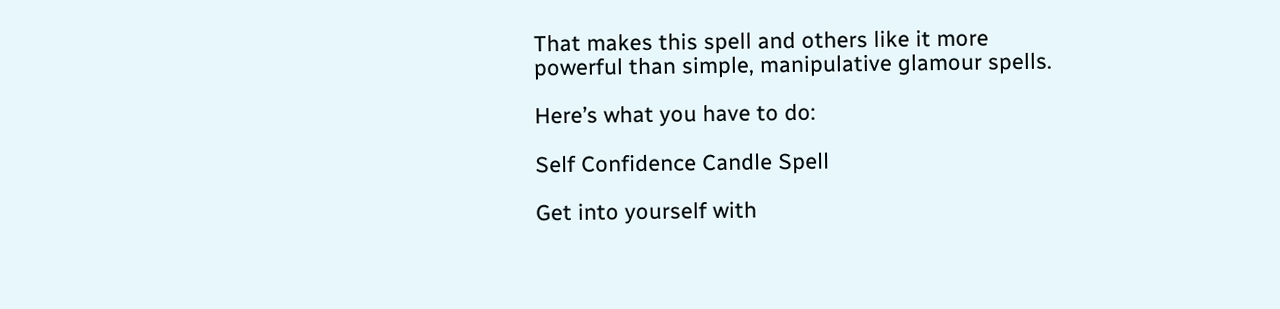That makes this spell and others like it more powerful than simple, manipulative glamour spells.

Here’s what you have to do:

Self Confidence Candle Spell

Get into yourself with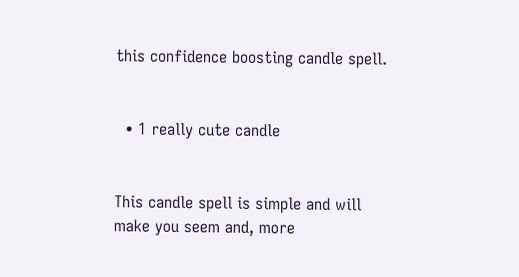this confidence boosting candle spell.


  • 1 really cute candle


This candle spell is simple and will make you seem and, more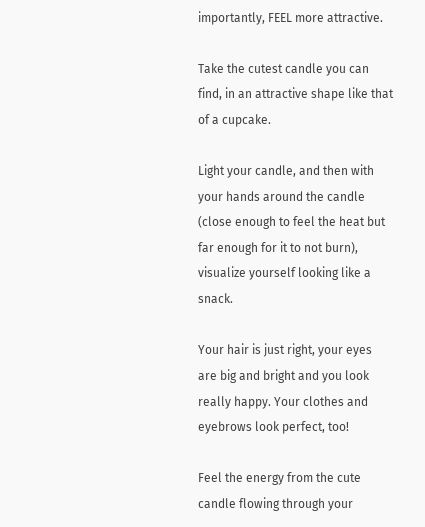importantly, FEEL more attractive.

Take the cutest candle you can find, in an attractive shape like that of a cupcake.

Light your candle, and then with your hands around the candle (close enough to feel the heat but far enough for it to not burn), visualize yourself looking like a snack.

Your hair is just right, your eyes are big and bright and you look really happy. Your clothes and eyebrows look perfect, too!

Feel the energy from the cute candle flowing through your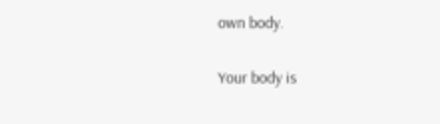own body.

Your body is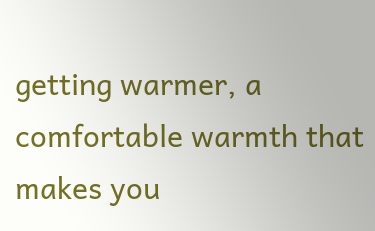getting warmer, a comfortable warmth that makes you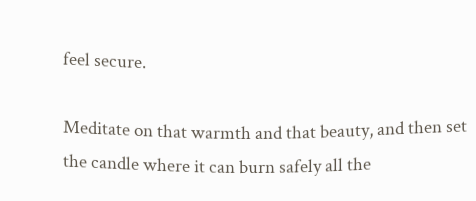feel secure.

Meditate on that warmth and that beauty, and then set the candle where it can burn safely all the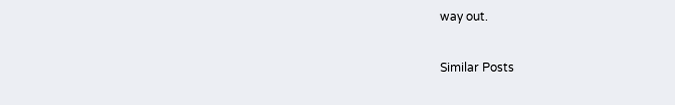way out.

Similar Posts